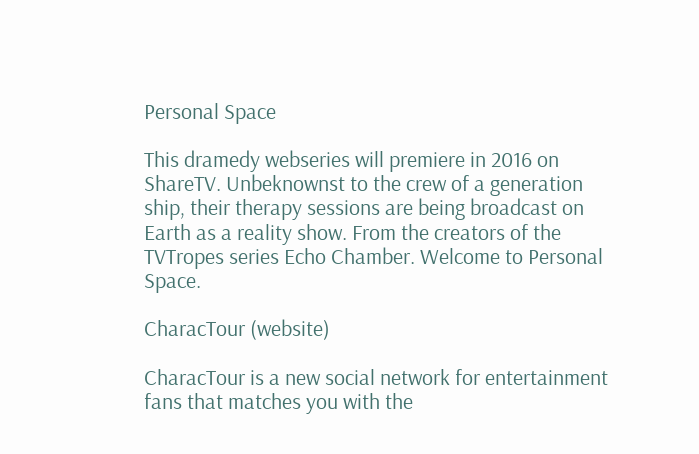Personal Space

This dramedy webseries will premiere in 2016 on ShareTV. Unbeknownst to the crew of a generation ship, their therapy sessions are being broadcast on Earth as a reality show. From the creators of the TVTropes series Echo Chamber. Welcome to Personal Space.

CharacTour (website)

CharacTour is a new social network for entertainment fans that matches you with the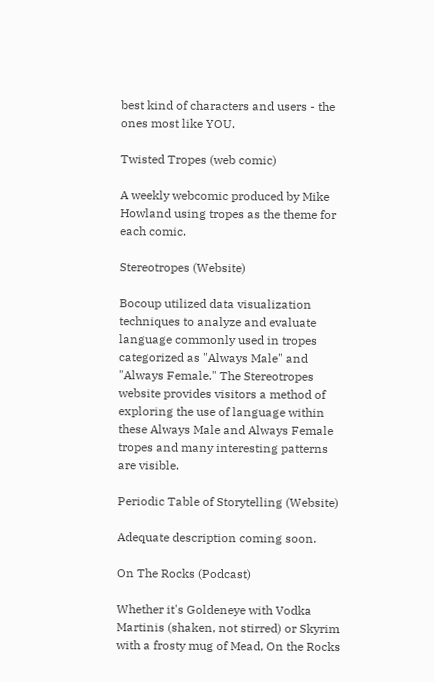best kind of characters and users - the ones most like YOU.

Twisted Tropes (web comic)

A weekly webcomic produced by Mike Howland using tropes as the theme for each comic.

Stereotropes (Website)

Bocoup utilized data visualization techniques to analyze and evaluate language commonly used in tropes categorized as "Always Male" and "Always Female." The Stereotropes website provides visitors a method of exploring the use of language within these Always Male and Always Female tropes and many interesting patterns are visible.

Periodic Table of Storytelling (Website)

Adequate description coming soon.

On The Rocks (Podcast)

Whether it's Goldeneye with Vodka Martinis (shaken, not stirred) or Skyrim with a frosty mug of Mead, On the Rocks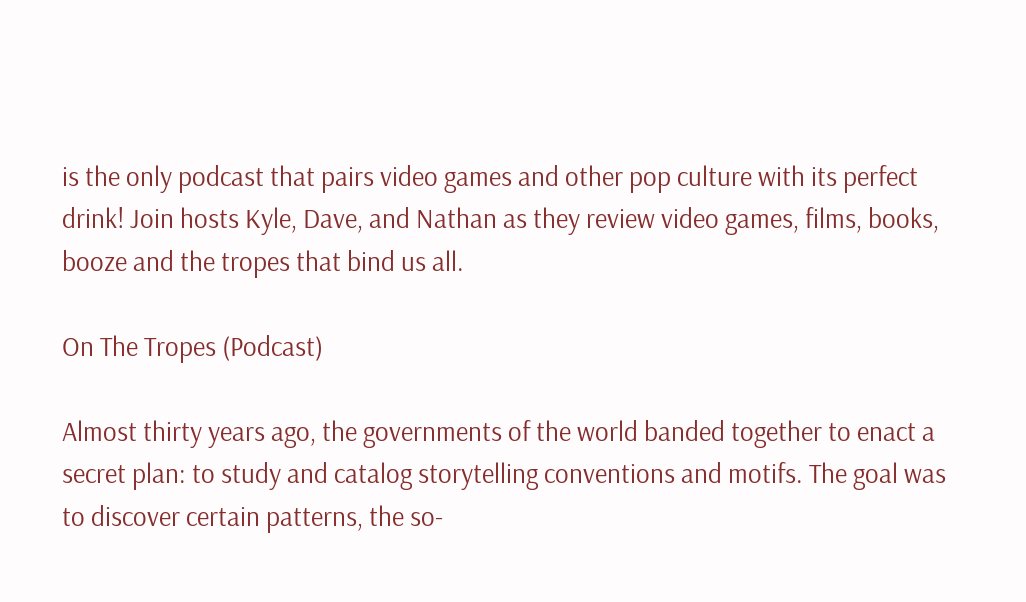is the only podcast that pairs video games and other pop culture with its perfect drink! Join hosts Kyle, Dave, and Nathan as they review video games, films, books, booze and the tropes that bind us all.

On The Tropes (Podcast)

Almost thirty years ago, the governments of the world banded together to enact a secret plan: to study and catalog storytelling conventions and motifs. The goal was to discover certain patterns, the so-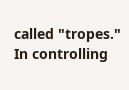called "tropes." In controlling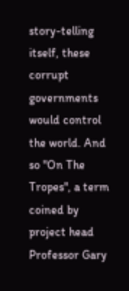story-telling itself, these corrupt governments would control the world. And so "On The Tropes", a term coined by project head Professor Gary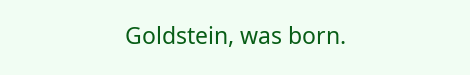Goldstein, was born.